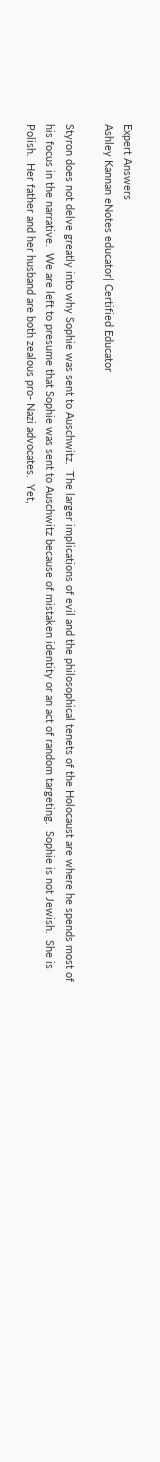Expert Answers
Ashley Kannan eNotes educator| Certified Educator

Styron does not delve greatly into why Sophie was sent to Auschwitz.  The larger implications of evil and the philosophical tenets of the Holocaust are where he spends most of his focus in the narrative.  We are left to presume that Sophie was sent to Auschwitz because of mistaken identity or an act of random targeting.  Sophie is not Jewish.  She is Polish.  Her father and her husband are both zealous pro- Nazi advocates.  Yet,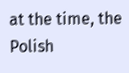at the time, the Polish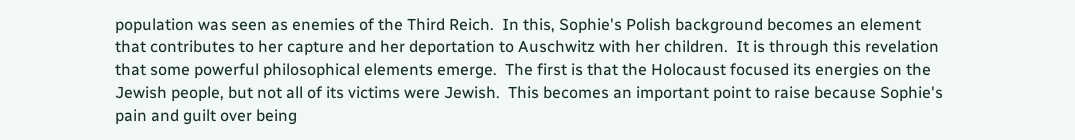population was seen as enemies of the Third Reich.  In this, Sophie's Polish background becomes an element that contributes to her capture and her deportation to Auschwitz with her children.  It is through this revelation that some powerful philosophical elements emerge.  The first is that the Holocaust focused its energies on the Jewish people, but not all of its victims were Jewish.  This becomes an important point to raise because Sophie's pain and guilt over being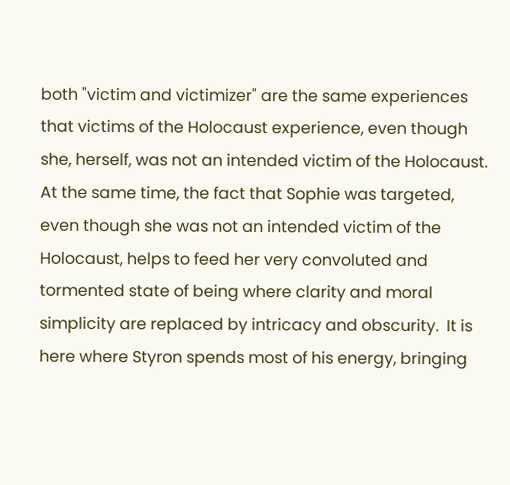both "victim and victimizer" are the same experiences that victims of the Holocaust experience, even though she, herself, was not an intended victim of the Holocaust.  At the same time, the fact that Sophie was targeted, even though she was not an intended victim of the Holocaust, helps to feed her very convoluted and tormented state of being where clarity and moral simplicity are replaced by intricacy and obscurity.  It is here where Styron spends most of his energy, bringing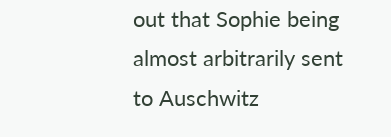out that Sophie being almost arbitrarily sent to Auschwitz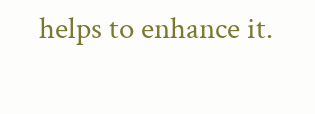helps to enhance it.